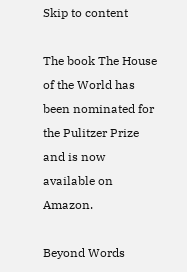Skip to content

The book The House of the World has been nominated for the Pulitzer Prize and is now available on Amazon.

Beyond Words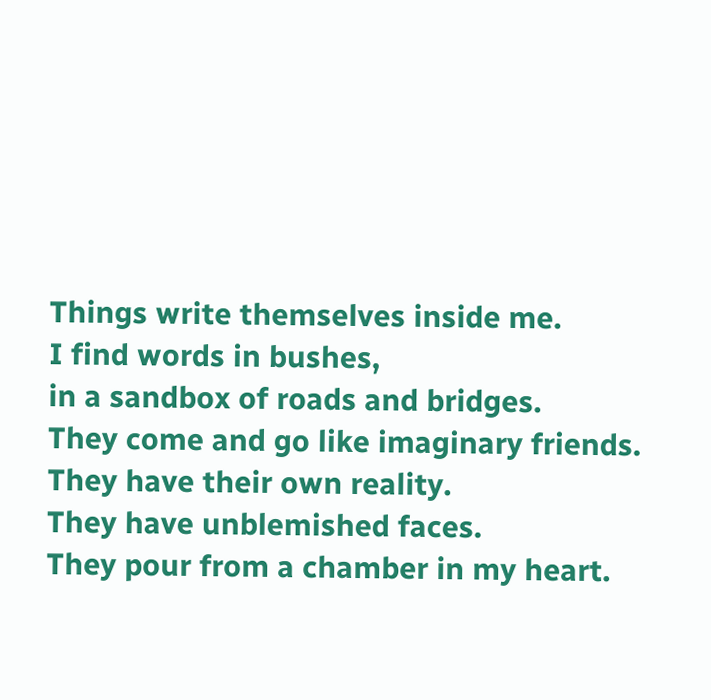Things write themselves inside me.
I find words in bushes,
in a sandbox of roads and bridges.
They come and go like imaginary friends.
They have their own reality.
They have unblemished faces.
They pour from a chamber in my heart.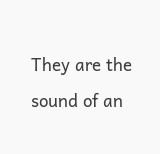They are the sound of an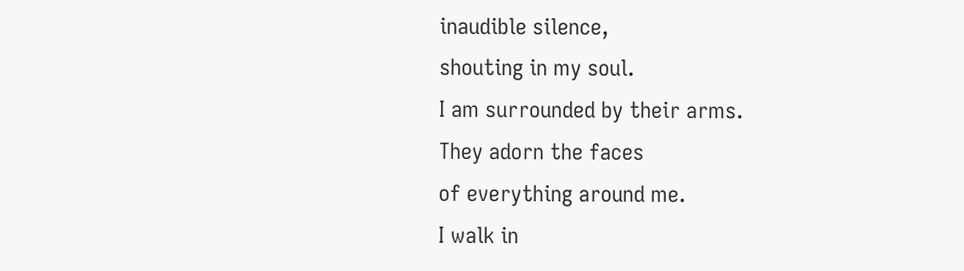inaudible silence,
shouting in my soul.
I am surrounded by their arms.
They adorn the faces
of everything around me.
I walk in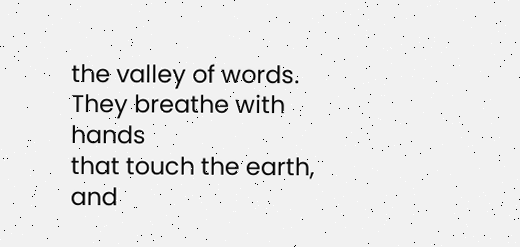the valley of words.
They breathe with hands
that touch the earth,
and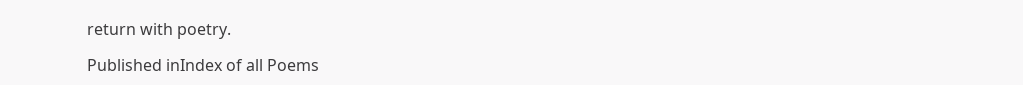return with poetry.

Published inIndex of all Poems